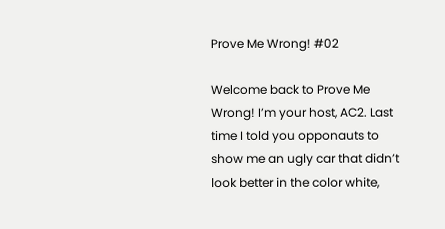Prove Me Wrong! #02

Welcome back to Prove Me Wrong! I’m your host, AC2. Last time I told you opponauts to show me an ugly car that didn’t look better in the color white,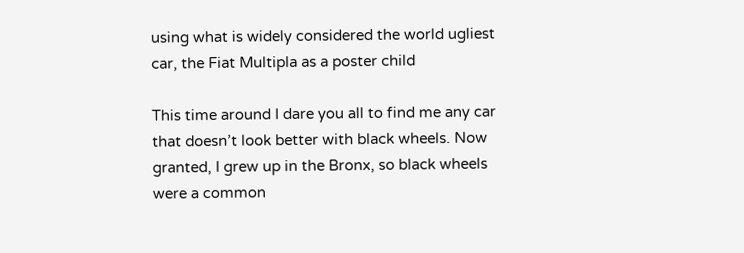using what is widely considered the world ugliest car, the Fiat Multipla as a poster child

This time around I dare you all to find me any car that doesn’t look better with black wheels. Now granted, I grew up in the Bronx, so black wheels were a common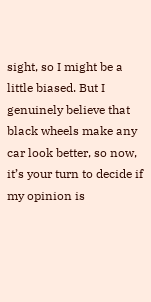sight, so I might be a little biased. But I genuinely believe that black wheels make any car look better, so now, it’s your turn to decide if my opinion is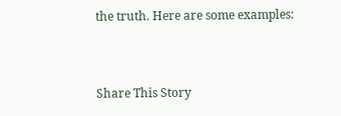the truth. Here are some examples:


Share This Story